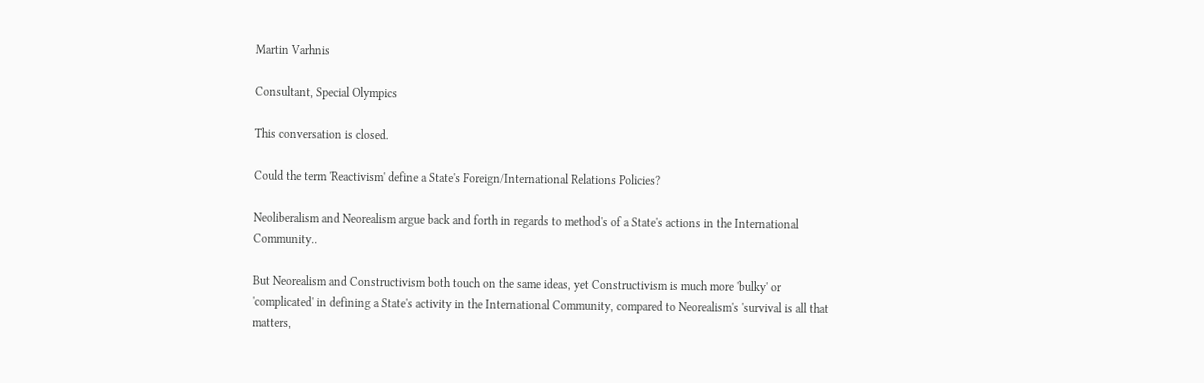Martin Varhnis

Consultant, Special Olympics

This conversation is closed.

Could the term 'Reactivism' define a State's Foreign/International Relations Policies?

Neoliberalism and Neorealism argue back and forth in regards to method's of a State's actions in the International Community..

But Neorealism and Constructivism both touch on the same ideas, yet Constructivism is much more 'bulky' or 'complicated' in defining a State's activity in the International Community, compared to Neorealism's 'survival is all that matters,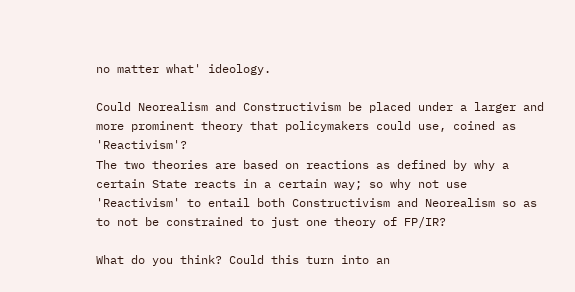no matter what' ideology.

Could Neorealism and Constructivism be placed under a larger and more prominent theory that policymakers could use, coined as 'Reactivism'?
The two theories are based on reactions as defined by why a certain State reacts in a certain way; so why not use 'Reactivism' to entail both Constructivism and Neorealism so as to not be constrained to just one theory of FP/IR?

What do you think? Could this turn into an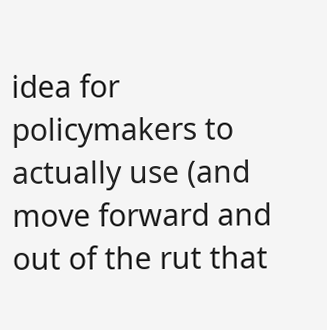idea for policymakers to actually use (and move forward and out of the rut that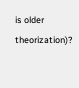is older theorization)?